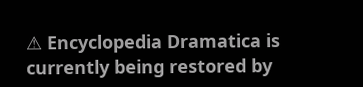⚠ Encyclopedia Dramatica is currently being restored by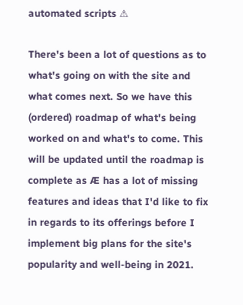automated scripts ⚠

There's been a lot of questions as to what's going on with the site and what comes next. So we have this (ordered) roadmap of what's being worked on and what's to come. This will be updated until the roadmap is complete as Æ has a lot of missing features and ideas that I'd like to fix in regards to its offerings before I implement big plans for the site's popularity and well-being in 2021.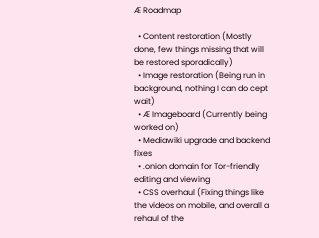Æ Roadmap

  • Content restoration (Mostly done, few things missing that will be restored sporadically)
  • Image restoration (Being run in background, nothing I can do cept wait)
  • Æ Imageboard (Currently being worked on)
  • Mediawiki upgrade and backend fixes
  • .onion domain for Tor-friendly editing and viewing
  • CSS overhaul (Fixing things like the videos on mobile, and overall a rehaul of the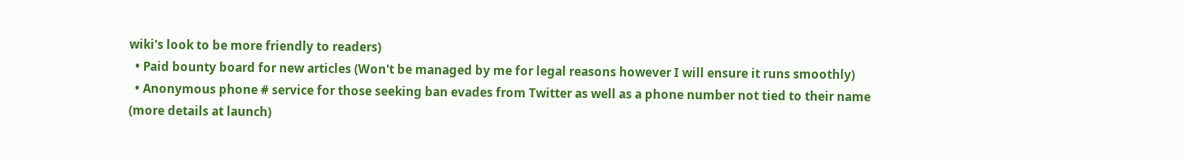wiki's look to be more friendly to readers)
  • Paid bounty board for new articles (Won't be managed by me for legal reasons however I will ensure it runs smoothly)
  • Anonymous phone # service for those seeking ban evades from Twitter as well as a phone number not tied to their name (more details at launch)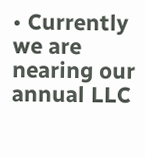• Currently we are nearing our annual LLC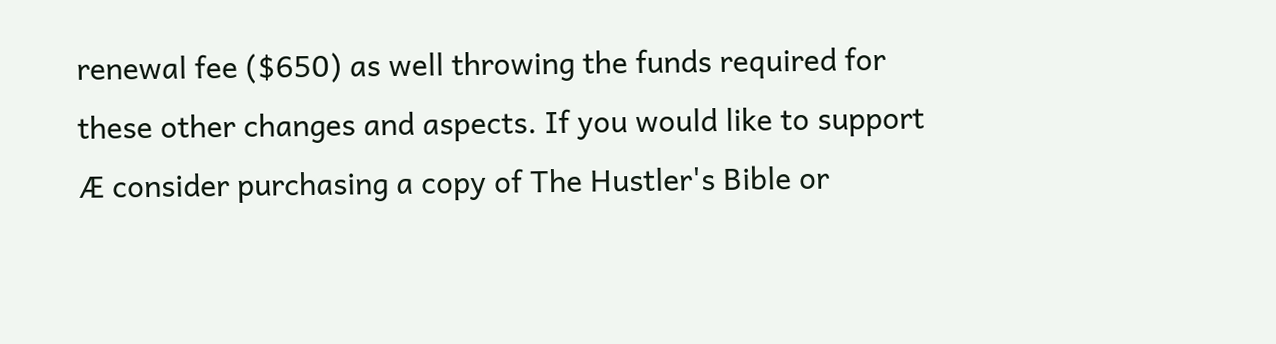renewal fee ($650) as well throwing the funds required for these other changes and aspects. If you would like to support Æ consider purchasing a copy of The Hustler's Bible or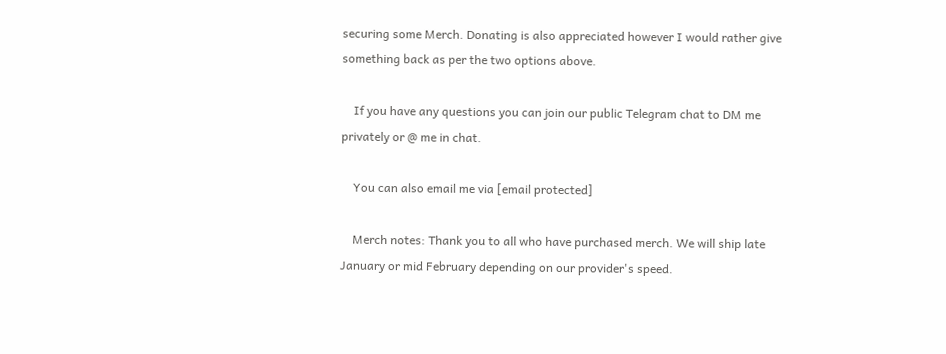securing some Merch. Donating is also appreciated however I would rather give something back as per the two options above.

    If you have any questions you can join our public Telegram chat to DM me privately or @ me in chat.

    You can also email me via [email protected]

    Merch notes: Thank you to all who have purchased merch. We will ship late January or mid February depending on our provider's speed.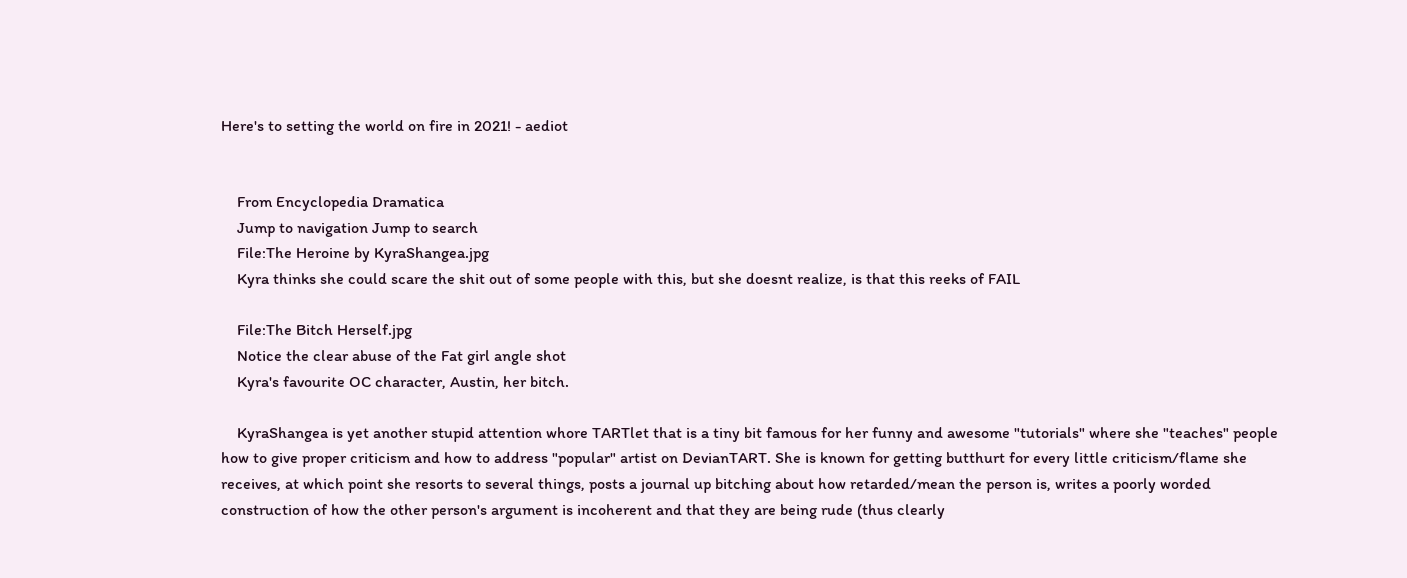Here's to setting the world on fire in 2021! - aediot


    From Encyclopedia Dramatica
    Jump to navigation Jump to search
    File:The Heroine by KyraShangea.jpg
    Kyra thinks she could scare the shit out of some people with this, but she doesnt realize, is that this reeks of FAIL

    File:The Bitch Herself.jpg
    Notice the clear abuse of the Fat girl angle shot
    Kyra's favourite OC character, Austin, her bitch.

    KyraShangea is yet another stupid attention whore TARTlet that is a tiny bit famous for her funny and awesome "tutorials" where she "teaches" people how to give proper criticism and how to address "popular" artist on DevianTART. She is known for getting butthurt for every little criticism/flame she receives, at which point she resorts to several things, posts a journal up bitching about how retarded/mean the person is, writes a poorly worded construction of how the other person's argument is incoherent and that they are being rude (thus clearly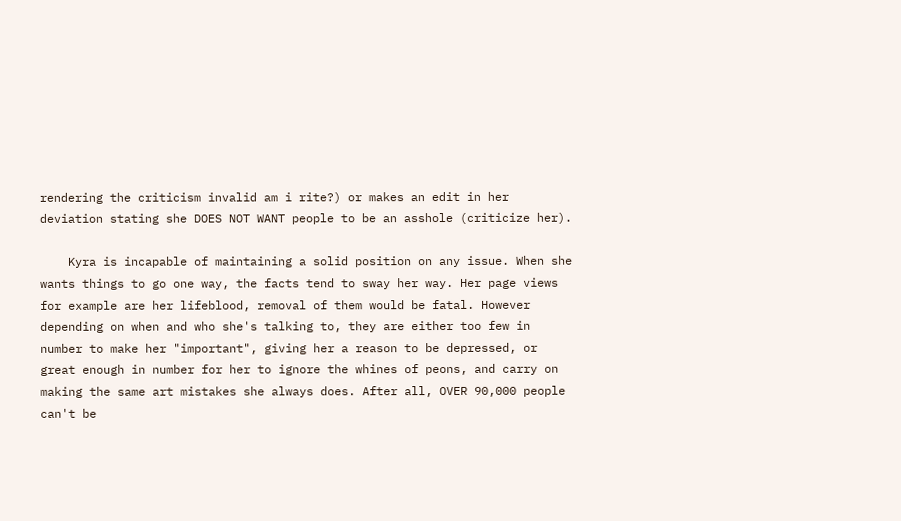rendering the criticism invalid am i rite?) or makes an edit in her deviation stating she DOES NOT WANT people to be an asshole (criticize her).

    Kyra is incapable of maintaining a solid position on any issue. When she wants things to go one way, the facts tend to sway her way. Her page views for example are her lifeblood, removal of them would be fatal. However depending on when and who she's talking to, they are either too few in number to make her "important", giving her a reason to be depressed, or great enough in number for her to ignore the whines of peons, and carry on making the same art mistakes she always does. After all, OVER 90,000 people can't be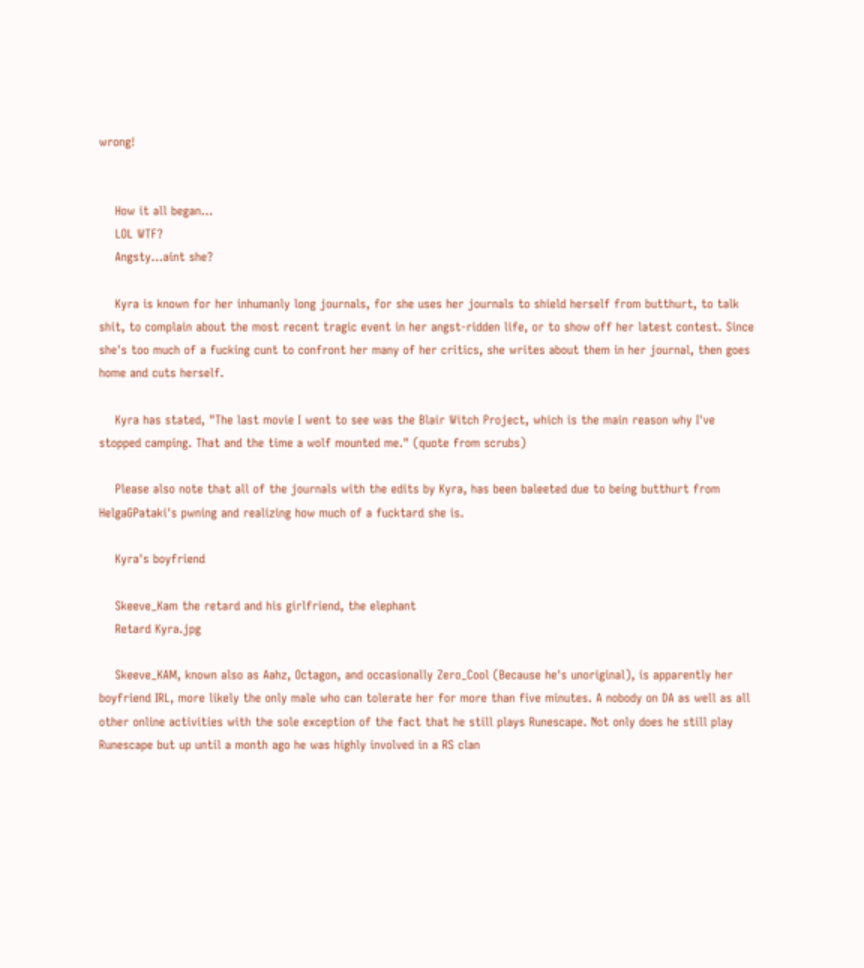wrong!


    How it all began...
    LOL WTF?
    Angsty...aint she?

    Kyra is known for her inhumanly long journals, for she uses her journals to shield herself from butthurt, to talk shit, to complain about the most recent tragic event in her angst-ridden life, or to show off her latest contest. Since she's too much of a fucking cunt to confront her many of her critics, she writes about them in her journal, then goes home and cuts herself.

    Kyra has stated, "The last movie I went to see was the Blair Witch Project, which is the main reason why I've stopped camping. That and the time a wolf mounted me." (quote from scrubs)

    Please also note that all of the journals with the edits by Kyra, has been baleeted due to being butthurt from HelgaGPataki's pwning and realizing how much of a fucktard she is.

    Kyra's boyfriend

    Skeeve_Kam the retard and his girlfriend, the elephant
    Retard Kyra.jpg

    Skeeve_KAM, known also as Aahz, Octagon, and occasionally Zero_Cool (Because he's unoriginal), is apparently her boyfriend IRL, more likely the only male who can tolerate her for more than five minutes. A nobody on DA as well as all other online activities with the sole exception of the fact that he still plays Runescape. Not only does he still play Runescape but up until a month ago he was highly involved in a RS clan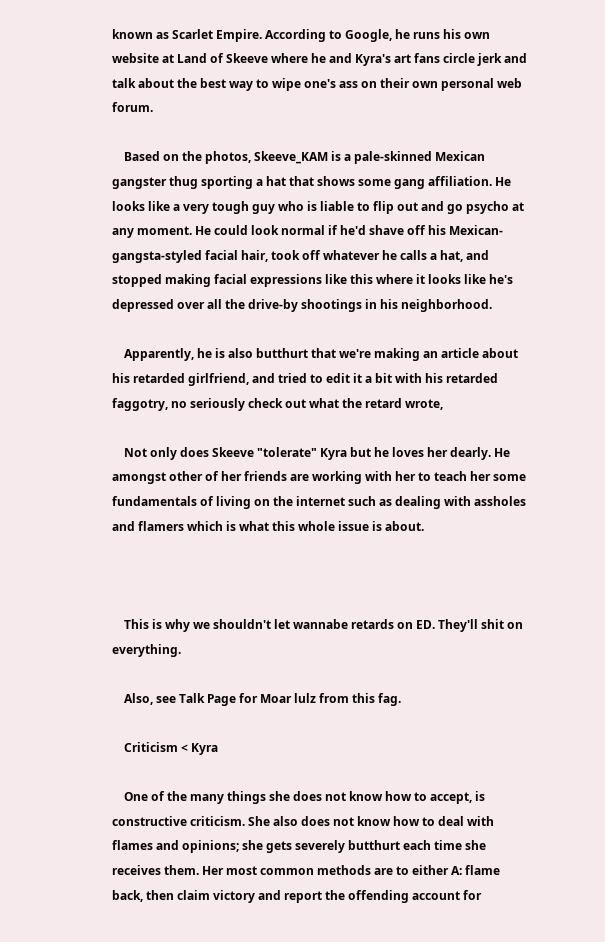known as Scarlet Empire. According to Google, he runs his own website at Land of Skeeve where he and Kyra's art fans circle jerk and talk about the best way to wipe one's ass on their own personal web forum.

    Based on the photos, Skeeve_KAM is a pale-skinned Mexican gangster thug sporting a hat that shows some gang affiliation. He looks like a very tough guy who is liable to flip out and go psycho at any moment. He could look normal if he'd shave off his Mexican-gangsta-styled facial hair, took off whatever he calls a hat, and stopped making facial expressions like this where it looks like he's depressed over all the drive-by shootings in his neighborhood.

    Apparently, he is also butthurt that we're making an article about his retarded girlfriend, and tried to edit it a bit with his retarded faggotry, no seriously check out what the retard wrote,

    Not only does Skeeve "tolerate" Kyra but he loves her dearly. He amongst other of her friends are working with her to teach her some fundamentals of living on the internet such as dealing with assholes and flamers which is what this whole issue is about.



    This is why we shouldn't let wannabe retards on ED. They'll shit on everything.

    Also, see Talk Page for Moar lulz from this fag.

    Criticism < Kyra

    One of the many things she does not know how to accept, is constructive criticism. She also does not know how to deal with flames and opinions; she gets severely butthurt each time she receives them. Her most common methods are to either A: flame back, then claim victory and report the offending account for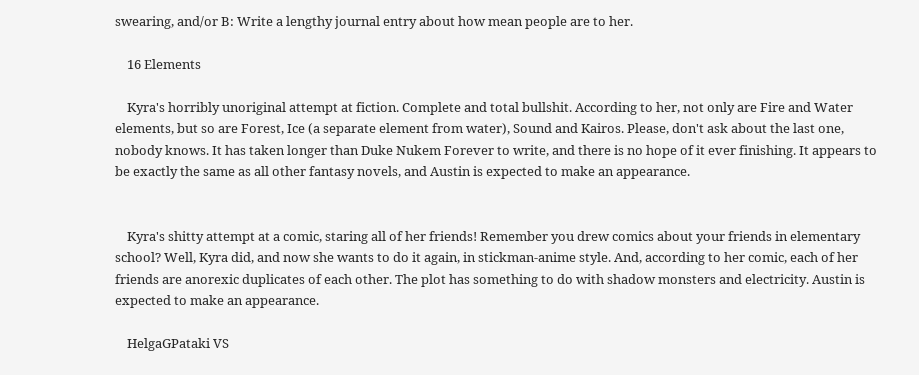swearing, and/or B: Write a lengthy journal entry about how mean people are to her.

    16 Elements

    Kyra's horribly unoriginal attempt at fiction. Complete and total bullshit. According to her, not only are Fire and Water elements, but so are Forest, Ice (a separate element from water), Sound and Kairos. Please, don't ask about the last one, nobody knows. It has taken longer than Duke Nukem Forever to write, and there is no hope of it ever finishing. It appears to be exactly the same as all other fantasy novels, and Austin is expected to make an appearance.


    Kyra's shitty attempt at a comic, staring all of her friends! Remember you drew comics about your friends in elementary school? Well, Kyra did, and now she wants to do it again, in stickman-anime style. And, according to her comic, each of her friends are anorexic duplicates of each other. The plot has something to do with shadow monsters and electricity. Austin is expected to make an appearance.

    HelgaGPataki VS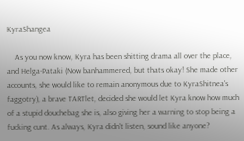KyraShangea

    As you now know, Kyra has been shitting drama all over the place, and Helga-Pataki (Now banhammered, but thats okay! She made other accounts, she would like to remain anonymous due to KyraShitnea's faggotry), a brave TARTlet, decided she would let Kyra know how much of a stupid douchebag she is, also giving her a warning to stop being a fucking cunt. As always, Kyra didn't listen, sound like anyone?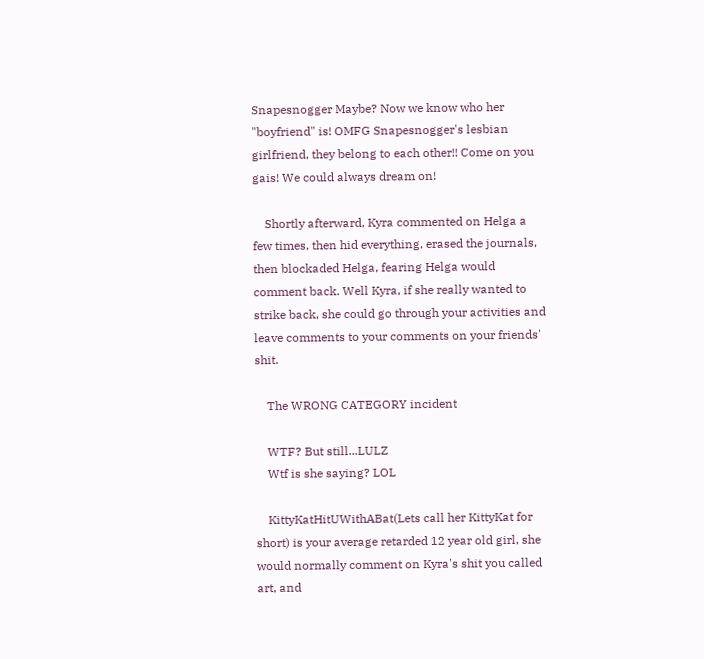Snapesnogger Maybe? Now we know who her "boyfriend" is! OMFG Snapesnogger's lesbian girlfriend, they belong to each other!! Come on you gais! We could always dream on!

    Shortly afterward, Kyra commented on Helga a few times, then hid everything, erased the journals, then blockaded Helga, fearing Helga would comment back. Well Kyra, if she really wanted to strike back, she could go through your activities and leave comments to your comments on your friends' shit.

    The WRONG CATEGORY incident

    WTF? But still...LULZ
    Wtf is she saying? LOL

    KittyKatHitUWithABat(Lets call her KittyKat for short) is your average retarded 12 year old girl, she would normally comment on Kyra's shit you called art, and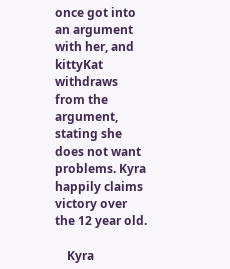once got into an argument with her, and kittyKat withdraws from the argument, stating she does not want problems. Kyra happily claims victory over the 12 year old.

    Kyra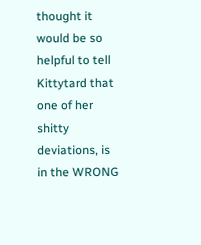thought it would be so helpful to tell Kittytard that one of her shitty deviations, is in the WRONG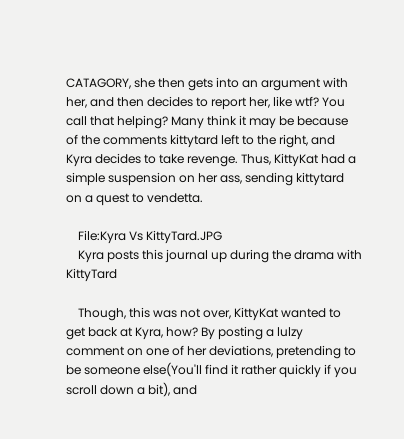CATAGORY, she then gets into an argument with her, and then decides to report her, like wtf? You call that helping? Many think it may be because of the comments kittytard left to the right, and Kyra decides to take revenge. Thus, KittyKat had a simple suspension on her ass, sending kittytard on a quest to vendetta.

    File:Kyra Vs KittyTard.JPG
    Kyra posts this journal up during the drama with KittyTard

    Though, this was not over, KittyKat wanted to get back at Kyra, how? By posting a lulzy comment on one of her deviations, pretending to be someone else(You'll find it rather quickly if you scroll down a bit), and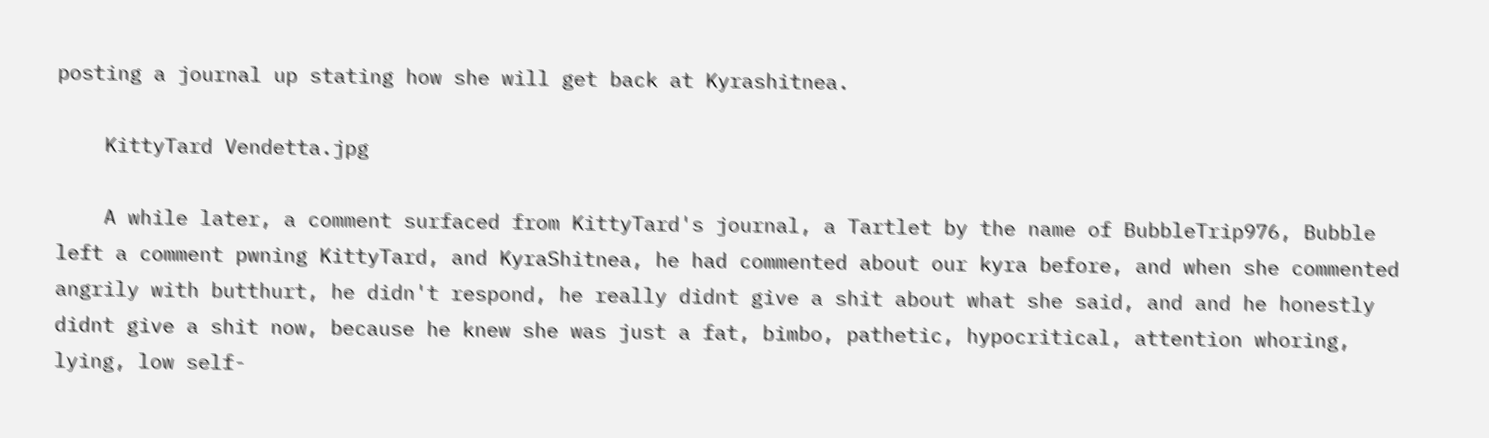posting a journal up stating how she will get back at Kyrashitnea.

    KittyTard Vendetta.jpg

    A while later, a comment surfaced from KittyTard's journal, a Tartlet by the name of BubbleTrip976, Bubble left a comment pwning KittyTard, and KyraShitnea, he had commented about our kyra before, and when she commented angrily with butthurt, he didn't respond, he really didnt give a shit about what she said, and and he honestly didnt give a shit now, because he knew she was just a fat, bimbo, pathetic, hypocritical, attention whoring, lying, low self-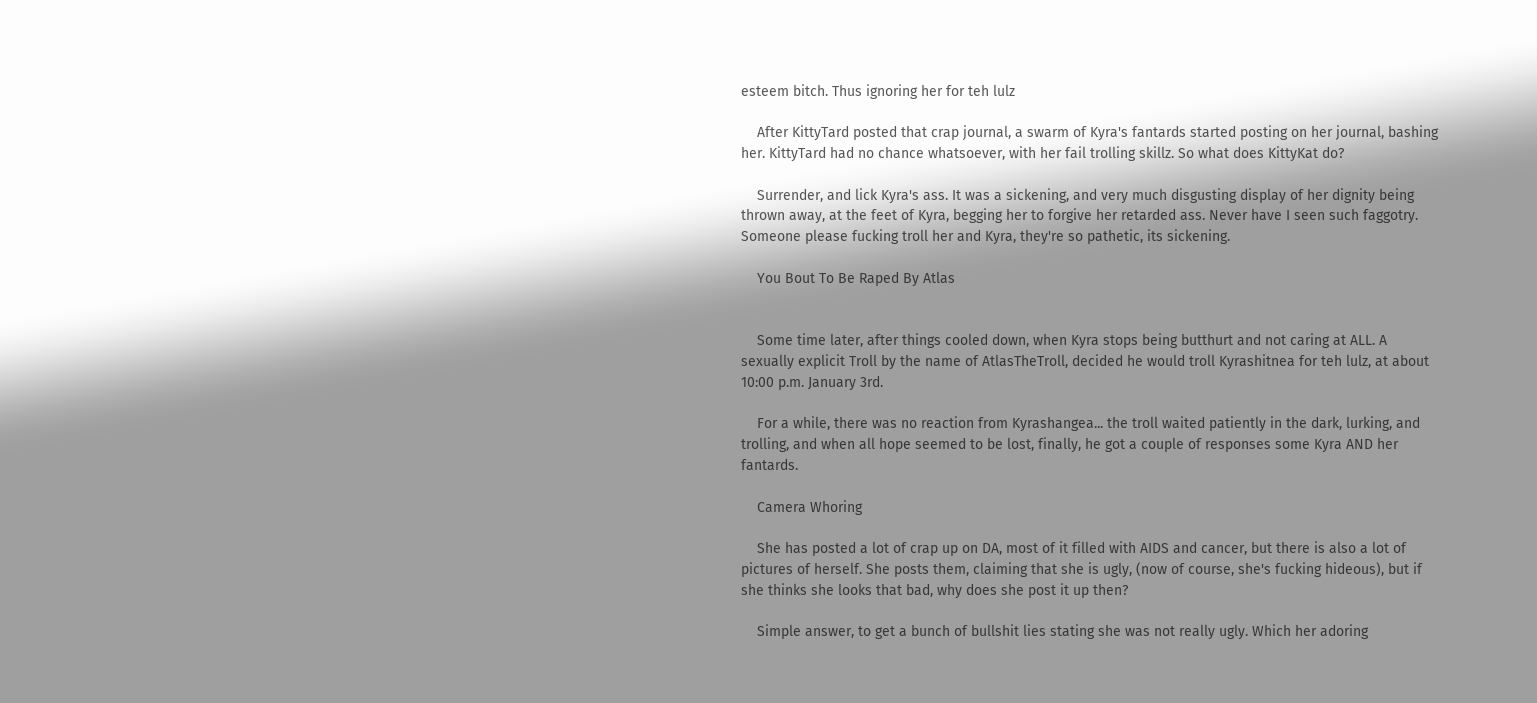esteem bitch. Thus ignoring her for teh lulz

    After KittyTard posted that crap journal, a swarm of Kyra's fantards started posting on her journal, bashing her. KittyTard had no chance whatsoever, with her fail trolling skillz. So what does KittyKat do?

    Surrender, and lick Kyra's ass. It was a sickening, and very much disgusting display of her dignity being thrown away, at the feet of Kyra, begging her to forgive her retarded ass. Never have I seen such faggotry. Someone please fucking troll her and Kyra, they're so pathetic, its sickening.

    You Bout To Be Raped By Atlas


    Some time later, after things cooled down, when Kyra stops being butthurt and not caring at ALL. A sexually explicit Troll by the name of AtlasTheTroll, decided he would troll Kyrashitnea for teh lulz, at about 10:00 p.m. January 3rd.

    For a while, there was no reaction from Kyrashangea... the troll waited patiently in the dark, lurking, and trolling, and when all hope seemed to be lost, finally, he got a couple of responses some Kyra AND her fantards.

    Camera Whoring

    She has posted a lot of crap up on DA, most of it filled with AIDS and cancer, but there is also a lot of pictures of herself. She posts them, claiming that she is ugly, (now of course, she's fucking hideous), but if she thinks she looks that bad, why does she post it up then?

    Simple answer, to get a bunch of bullshit lies stating she was not really ugly. Which her adoring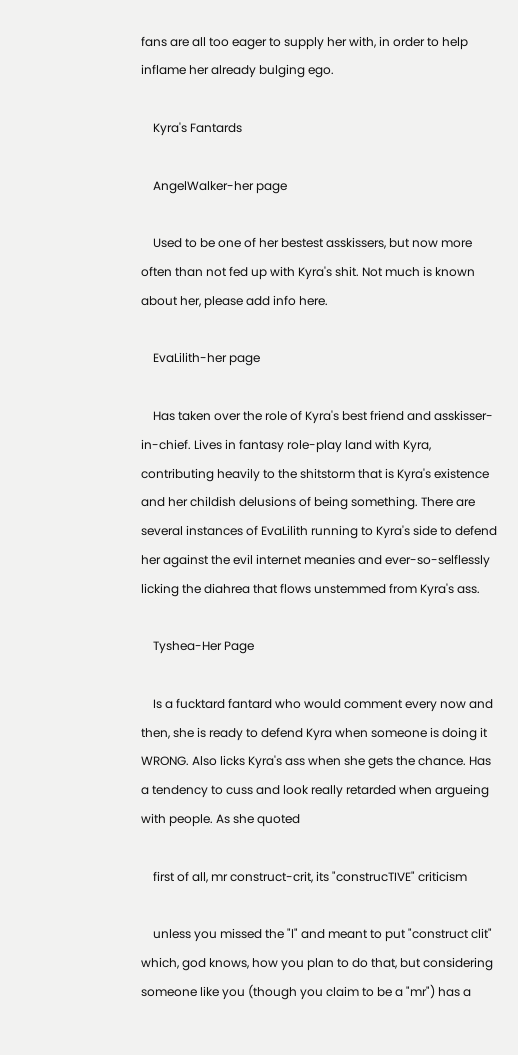fans are all too eager to supply her with, in order to help inflame her already bulging ego.

    Kyra's Fantards

    AngelWalker-her page

    Used to be one of her bestest asskissers, but now more often than not fed up with Kyra's shit. Not much is known about her, please add info here.

    EvaLilith-her page

    Has taken over the role of Kyra's best friend and asskisser-in-chief. Lives in fantasy role-play land with Kyra, contributing heavily to the shitstorm that is Kyra's existence and her childish delusions of being something. There are several instances of EvaLilith running to Kyra's side to defend her against the evil internet meanies and ever-so-selflessly licking the diahrea that flows unstemmed from Kyra's ass.

    Tyshea-Her Page

    Is a fucktard fantard who would comment every now and then, she is ready to defend Kyra when someone is doing it WRONG. Also licks Kyra's ass when she gets the chance. Has a tendency to cuss and look really retarded when argueing with people. As she quoted

    first of all, mr construct-crit, its "construcTIVE" criticism

    unless you missed the "l" and meant to put "construct clit" which, god knows, how you plan to do that, but considering someone like you (though you claim to be a "mr") has a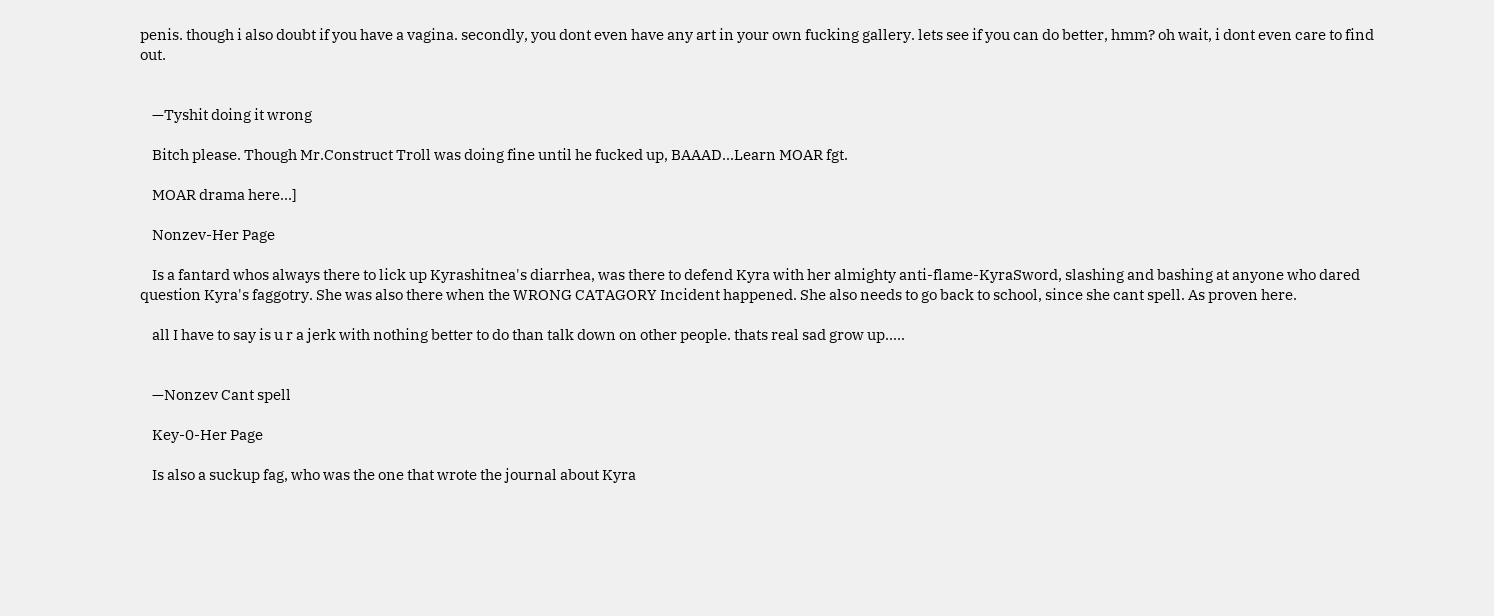penis. though i also doubt if you have a vagina. secondly, you dont even have any art in your own fucking gallery. lets see if you can do better, hmm? oh wait, i dont even care to find out.


    —Tyshit doing it wrong

    Bitch please. Though Mr.Construct Troll was doing fine until he fucked up, BAAAD...Learn MOAR fgt.

    MOAR drama here...]

    Nonzev-Her Page

    Is a fantard whos always there to lick up Kyrashitnea's diarrhea, was there to defend Kyra with her almighty anti-flame-KyraSword, slashing and bashing at anyone who dared question Kyra's faggotry. She was also there when the WRONG CATAGORY Incident happened. She also needs to go back to school, since she cant spell. As proven here.

    all I have to say is u r a jerk with nothing better to do than talk down on other people. thats real sad grow up.....


    —Nonzev Cant spell

    Key-0-Her Page

    Is also a suckup fag, who was the one that wrote the journal about Kyra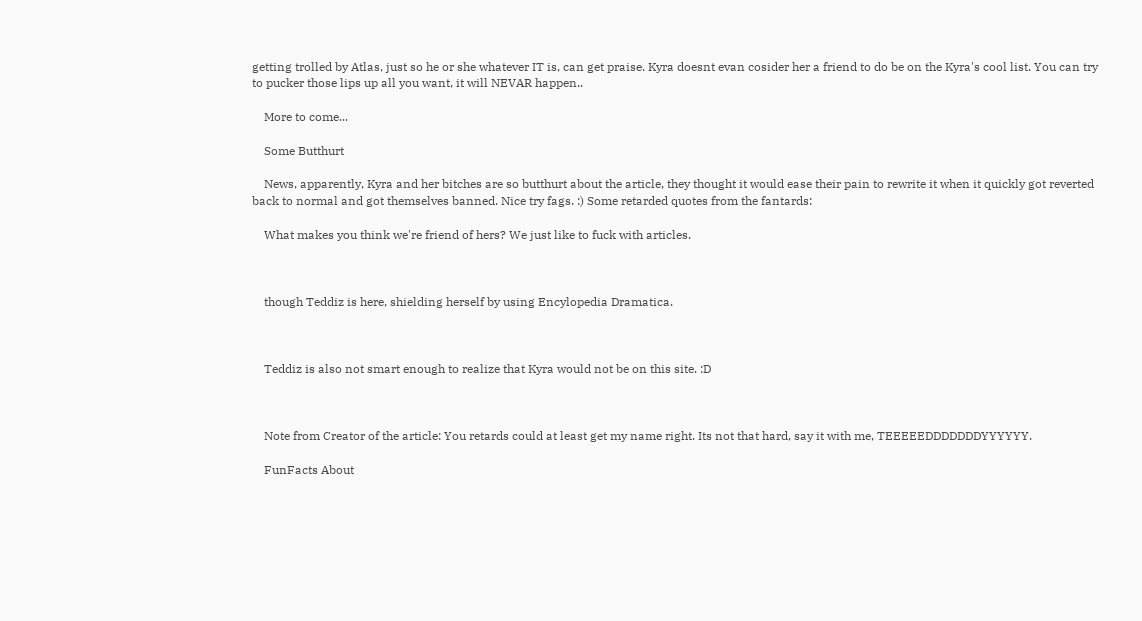getting trolled by Atlas, just so he or she whatever IT is, can get praise. Kyra doesnt evan cosider her a friend to do be on the Kyra's cool list. You can try to pucker those lips up all you want, it will NEVAR happen..

    More to come...

    Some Butthurt

    News, apparently, Kyra and her bitches are so butthurt about the article, they thought it would ease their pain to rewrite it when it quickly got reverted back to normal and got themselves banned. Nice try fags. :) Some retarded quotes from the fantards:

    What makes you think we're friend of hers? We just like to fuck with articles.



    though Teddiz is here, shielding herself by using Encylopedia Dramatica.



    Teddiz is also not smart enough to realize that Kyra would not be on this site. :D



    Note from Creator of the article: You retards could at least get my name right. Its not that hard, say it with me, TEEEEEDDDDDDDYYYYYY.

    FunFacts About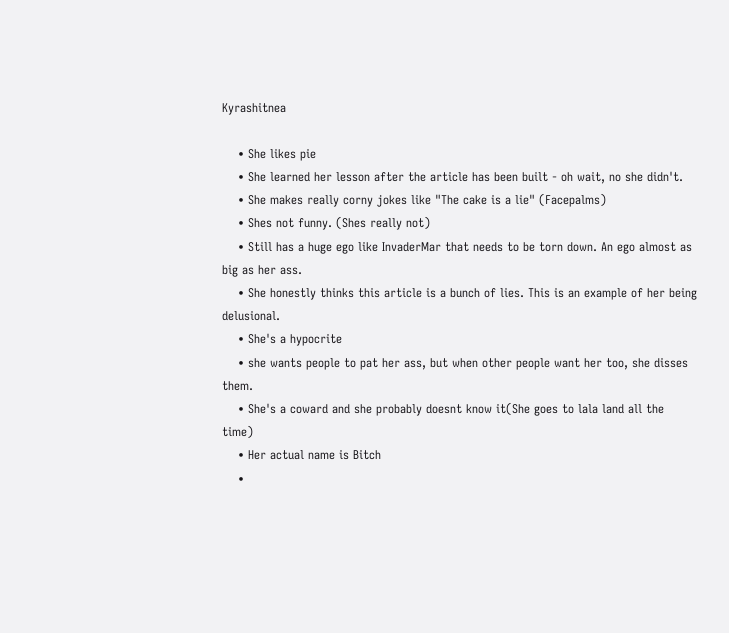Kyrashitnea

    • She likes pie
    • She learned her lesson after the article has been built - oh wait, no she didn't.
    • She makes really corny jokes like "The cake is a lie" (Facepalms)
    • Shes not funny. (Shes really not)
    • Still has a huge ego like InvaderMar that needs to be torn down. An ego almost as big as her ass.
    • She honestly thinks this article is a bunch of lies. This is an example of her being delusional.
    • She's a hypocrite
    • she wants people to pat her ass, but when other people want her too, she disses them.
    • She's a coward and she probably doesnt know it(She goes to lala land all the time)
    • Her actual name is Bitch
    •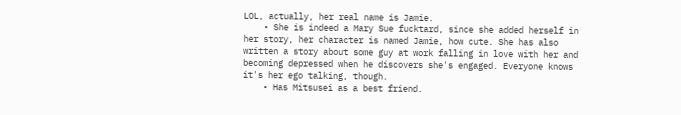LOL, actually, her real name is Jamie.
    • She is indeed a Mary Sue fucktard, since she added herself in her story, her character is named Jamie, how cute. She has also written a story about some guy at work falling in love with her and becoming depressed when he discovers she's engaged. Everyone knows it's her ego talking, though.
    • Has Mitsusei as a best friend.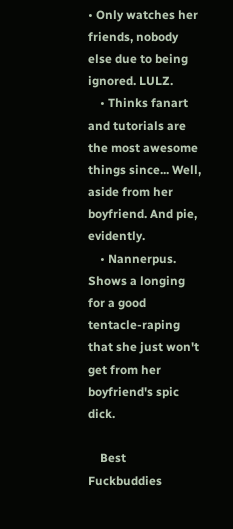• Only watches her friends, nobody else due to being ignored. LULZ.
    • Thinks fanart and tutorials are the most awesome things since... Well, aside from her boyfriend. And pie, evidently.
    • Nannerpus. Shows a longing for a good tentacle-raping that she just won't get from her boyfriend's spic dick.

    Best Fuckbuddies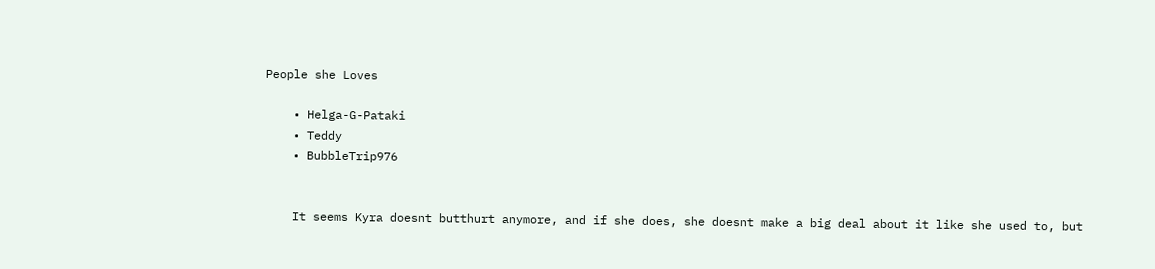People she Loves

    • Helga-G-Pataki
    • Teddy
    • BubbleTrip976


    It seems Kyra doesnt butthurt anymore, and if she does, she doesnt make a big deal about it like she used to, but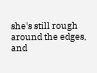she's still rough around the edges, and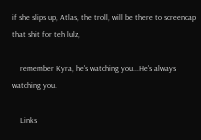if she slips up, Atlas, the troll, will be there to screencap that shit for teh lulz,

    remember Kyra, he's watching you...He's always watching you.

    Links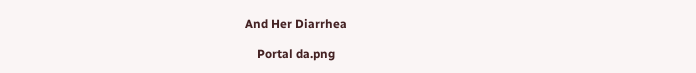And Her Diarrhea

    Portal da.png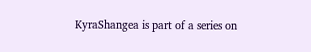KyraShangea is part of a series on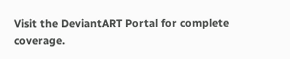Visit the DeviantART Portal for complete coverage.